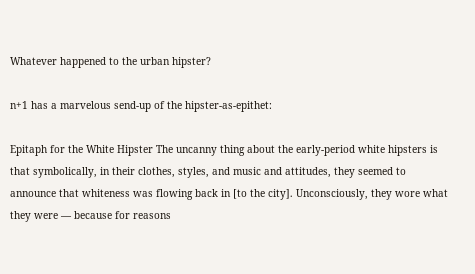Whatever happened to the urban hipster?

n+1 has a marvelous send-up of the hipster-as-epithet:

Epitaph for the White Hipster The uncanny thing about the early-period white hipsters is that symbolically, in their clothes, styles, and music and attitudes, they seemed to announce that whiteness was flowing back in [to the city]. Unconsciously, they wore what they were — because for reasons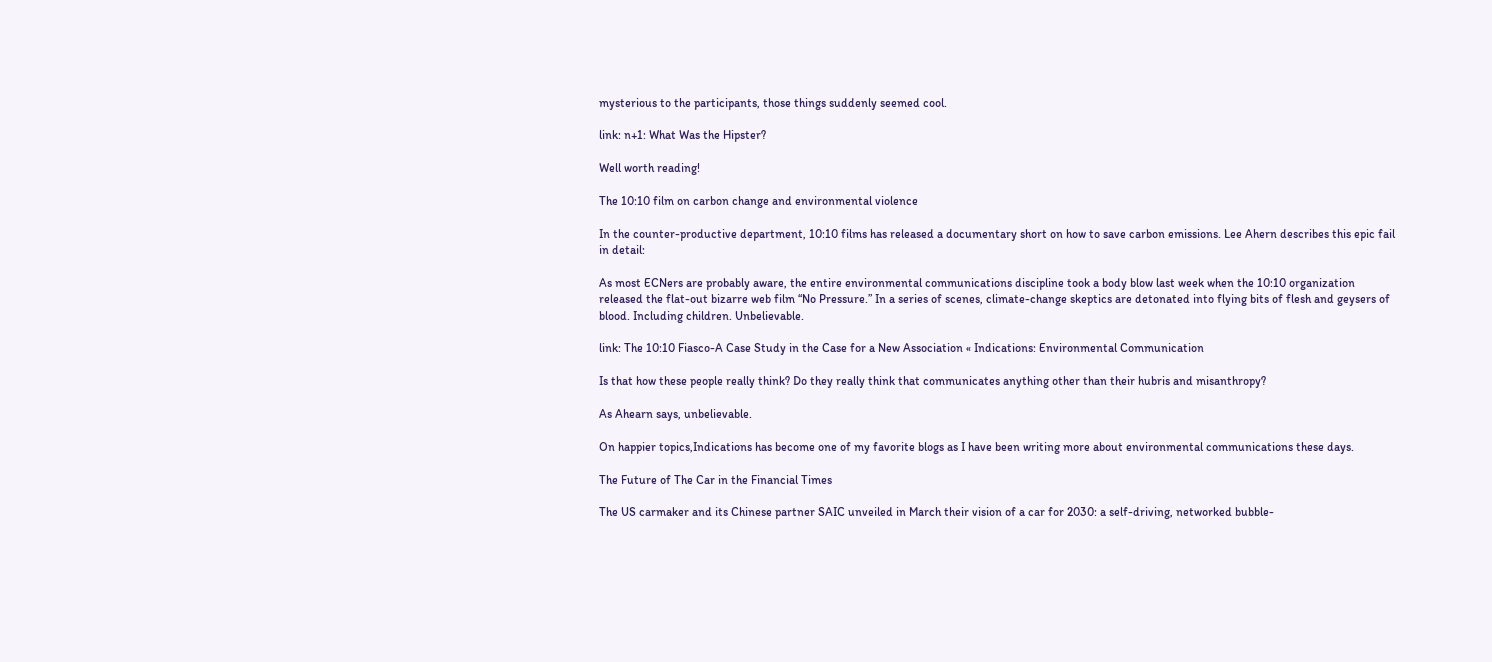mysterious to the participants, those things suddenly seemed cool.

link: n+1: What Was the Hipster?

Well worth reading!

The 10:10 film on carbon change and environmental violence

In the counter-productive department, 10:10 films has released a documentary short on how to save carbon emissions. Lee Ahern describes this epic fail in detail:

As most ECNers are probably aware, the entire environmental communications discipline took a body blow last week when the 10:10 organization released the flat-out bizarre web film “No Pressure.” In a series of scenes, climate-change skeptics are detonated into flying bits of flesh and geysers of blood. Including children. Unbelievable.

link: The 10:10 Fiasco-A Case Study in the Case for a New Association « Indications: Environmental Communication

Is that how these people really think? Do they really think that communicates anything other than their hubris and misanthropy?

As Ahearn says, unbelievable.

On happier topics,Indications has become one of my favorite blogs as I have been writing more about environmental communications these days.

The Future of The Car in the Financial Times

The US carmaker and its Chinese partner SAIC unveiled in March their vision of a car for 2030: a self-driving, networked bubble-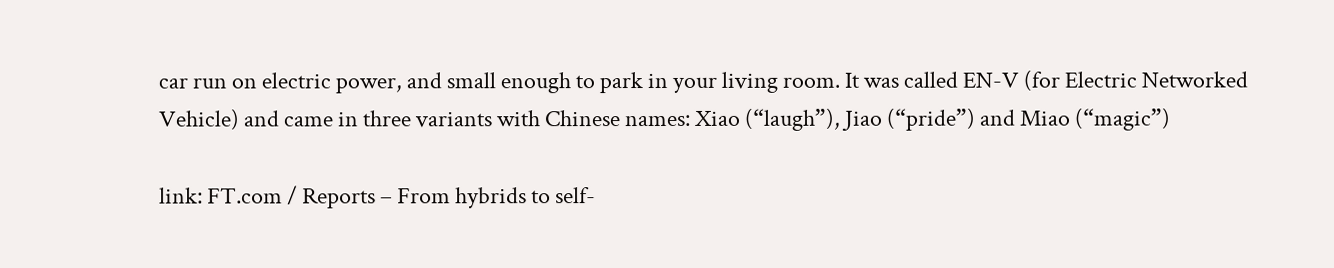car run on electric power, and small enough to park in your living room. It was called EN-V (for Electric Networked Vehicle) and came in three variants with Chinese names: Xiao (“laugh”), Jiao (“pride”) and Miao (“magic”)

link: FT.com / Reports – From hybrids to self-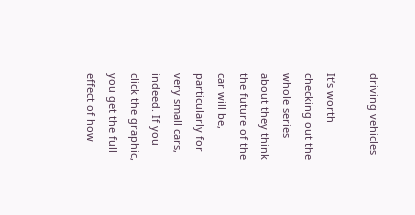driving vehicles

It’s worth checking out the whole series about they think the future of the car will be, particularly for very small cars, indeed. If you click the graphic, you get the full effect of how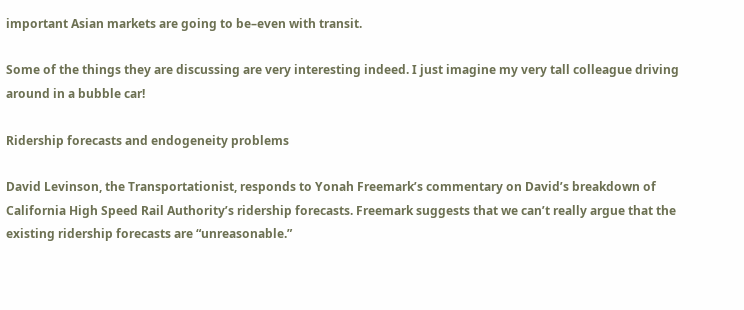important Asian markets are going to be–even with transit.

Some of the things they are discussing are very interesting indeed. I just imagine my very tall colleague driving around in a bubble car!

Ridership forecasts and endogeneity problems

David Levinson, the Transportationist, responds to Yonah Freemark’s commentary on David’s breakdown of California High Speed Rail Authority’s ridership forecasts. Freemark suggests that we can’t really argue that the existing ridership forecasts are “unreasonable.”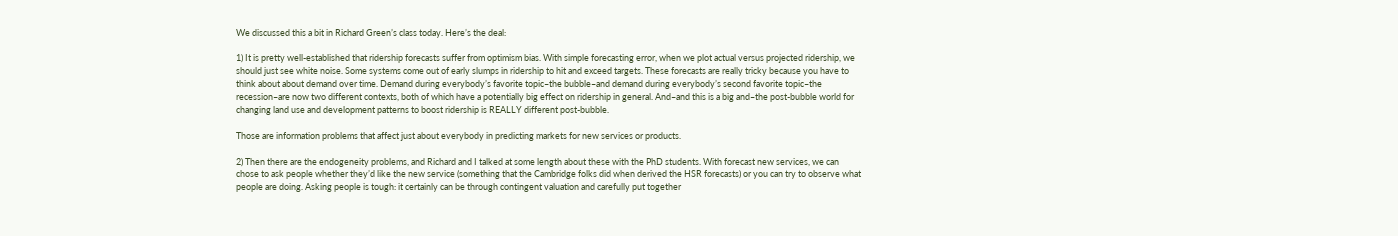We discussed this a bit in Richard Green’s class today. Here’s the deal:

1) It is pretty well-established that ridership forecasts suffer from optimism bias. With simple forecasting error, when we plot actual versus projected ridership, we should just see white noise. Some systems come out of early slumps in ridership to hit and exceed targets. These forecasts are really tricky because you have to think about about demand over time. Demand during everybody’s favorite topic–the bubble–and demand during everybody’s second favorite topic–the recession–are now two different contexts, both of which have a potentially big effect on ridership in general. And–and this is a big and–the post-bubble world for changing land use and development patterns to boost ridership is REALLY different post-bubble.

Those are information problems that affect just about everybody in predicting markets for new services or products.

2) Then there are the endogeneity problems, and Richard and I talked at some length about these with the PhD students. With forecast new services, we can chose to ask people whether they’d like the new service (something that the Cambridge folks did when derived the HSR forecasts) or you can try to observe what people are doing. Asking people is tough: it certainly can be through contingent valuation and carefully put together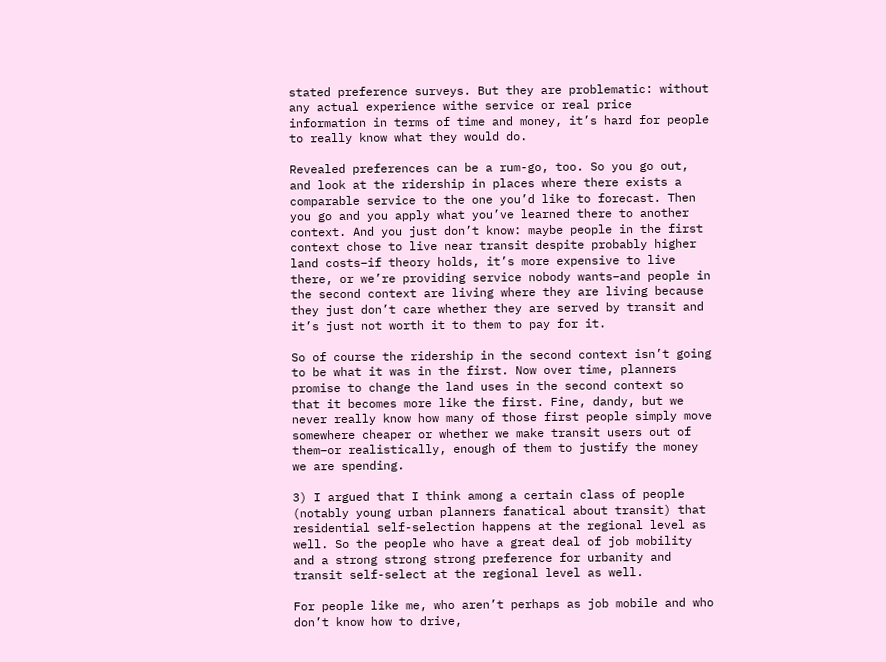stated preference surveys. But they are problematic: without any actual experience withe service or real price information in terms of time and money, it’s hard for people to really know what they would do.

Revealed preferences can be a rum-go, too. So you go out, and look at the ridership in places where there exists a comparable service to the one you’d like to forecast. Then you go and you apply what you’ve learned there to another context. And you just don’t know: maybe people in the first context chose to live near transit despite probably higher land costs–if theory holds, it’s more expensive to live there, or we’re providing service nobody wants–and people in the second context are living where they are living because they just don’t care whether they are served by transit and it’s just not worth it to them to pay for it.

So of course the ridership in the second context isn’t going to be what it was in the first. Now over time, planners promise to change the land uses in the second context so that it becomes more like the first. Fine, dandy, but we never really know how many of those first people simply move somewhere cheaper or whether we make transit users out of them–or realistically, enough of them to justify the money we are spending.

3) I argued that I think among a certain class of people (notably young urban planners fanatical about transit) that residential self-selection happens at the regional level as well. So the people who have a great deal of job mobility and a strong strong strong preference for urbanity and transit self-select at the regional level as well.

For people like me, who aren’t perhaps as job mobile and who don’t know how to drive,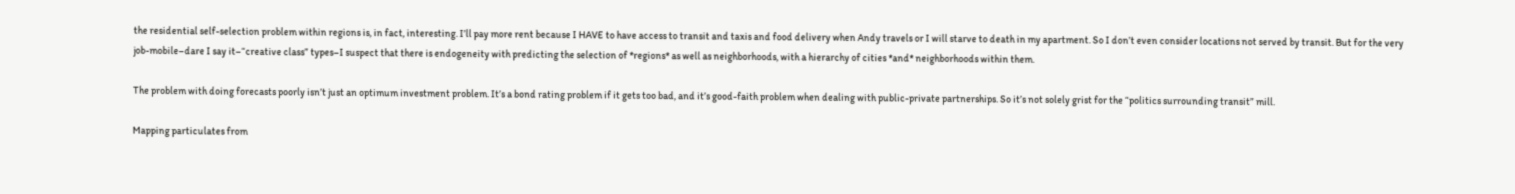the residential self-selection problem within regions is, in fact, interesting. I’ll pay more rent because I HAVE to have access to transit and taxis and food delivery when Andy travels or I will starve to death in my apartment. So I don’t even consider locations not served by transit. But for the very job-mobile–dare I say it–“creative class” types–I suspect that there is endogeneity with predicting the selection of *regions* as well as neighborhoods, with a hierarchy of cities *and* neighborhoods within them.

The problem with doing forecasts poorly isn’t just an optimum investment problem. It’s a bond rating problem if it gets too bad, and it’s good-faith problem when dealing with public-private partnerships. So it’s not solely grist for the “politics surrounding transit” mill.

Mapping particulates from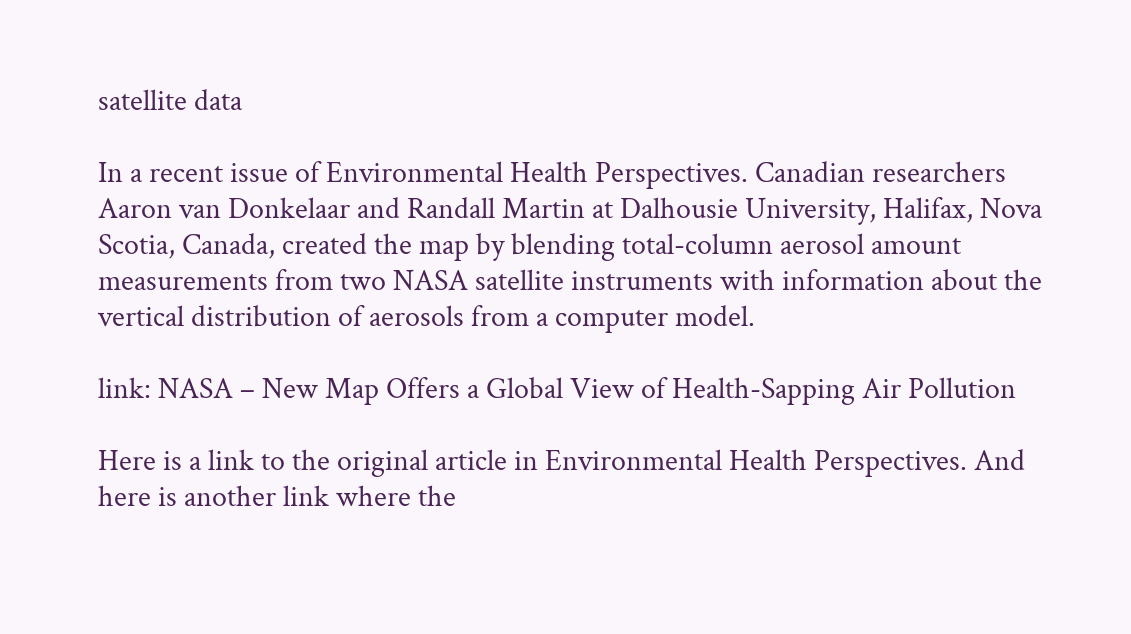satellite data

In a recent issue of Environmental Health Perspectives. Canadian researchers Aaron van Donkelaar and Randall Martin at Dalhousie University, Halifax, Nova Scotia, Canada, created the map by blending total-column aerosol amount measurements from two NASA satellite instruments with information about the vertical distribution of aerosols from a computer model.

link: NASA – New Map Offers a Global View of Health-Sapping Air Pollution

Here is a link to the original article in Environmental Health Perspectives. And here is another link where the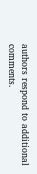authors respond to additional comments.